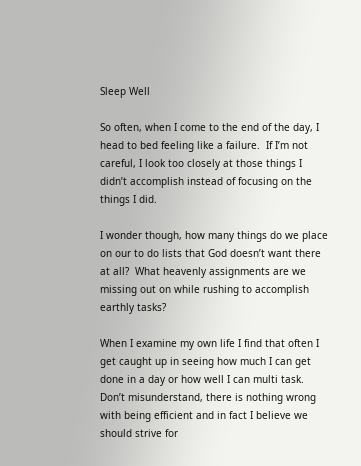Sleep Well

So often, when I come to the end of the day, I head to bed feeling like a failure.  If I’m not careful, I look too closely at those things I didn’t accomplish instead of focusing on the things I did.

I wonder though, how many things do we place on our to do lists that God doesn’t want there at all?  What heavenly assignments are we missing out on while rushing to accomplish earthly tasks?

When I examine my own life I find that often I get caught up in seeing how much I can get done in a day or how well I can multi task.  Don’t misunderstand, there is nothing wrong with being efficient and in fact I believe we should strive for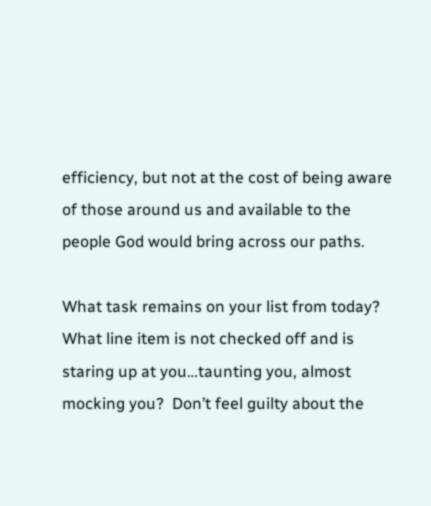efficiency, but not at the cost of being aware of those around us and available to the people God would bring across our paths.

What task remains on your list from today?  What line item is not checked off and is staring up at you…taunting you, almost mocking you?  Don’t feel guilty about the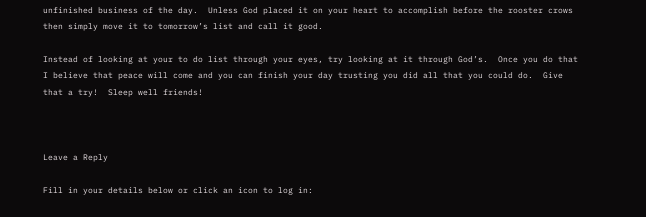unfinished business of the day.  Unless God placed it on your heart to accomplish before the rooster crows then simply move it to tomorrow’s list and call it good.

Instead of looking at your to do list through your eyes, try looking at it through God’s.  Once you do that I believe that peace will come and you can finish your day trusting you did all that you could do.  Give that a try!  Sleep well friends!



Leave a Reply

Fill in your details below or click an icon to log in: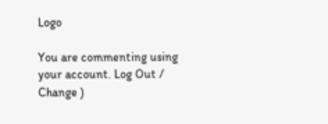Logo

You are commenting using your account. Log Out /  Change )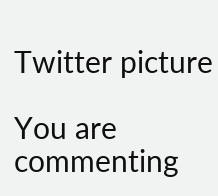Twitter picture

You are commenting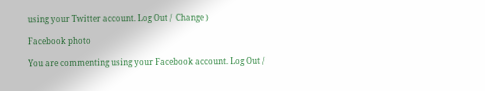using your Twitter account. Log Out /  Change )

Facebook photo

You are commenting using your Facebook account. Log Out /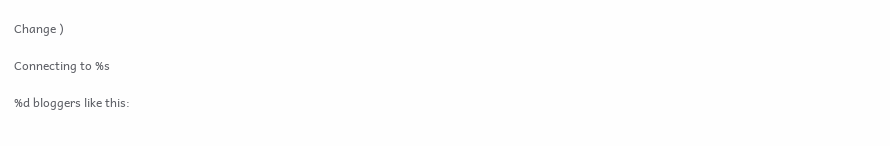Change )

Connecting to %s

%d bloggers like this: